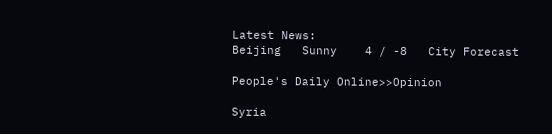Latest News:
Beijing   Sunny    4 / -8   City Forecast

People's Daily Online>>Opinion

Syria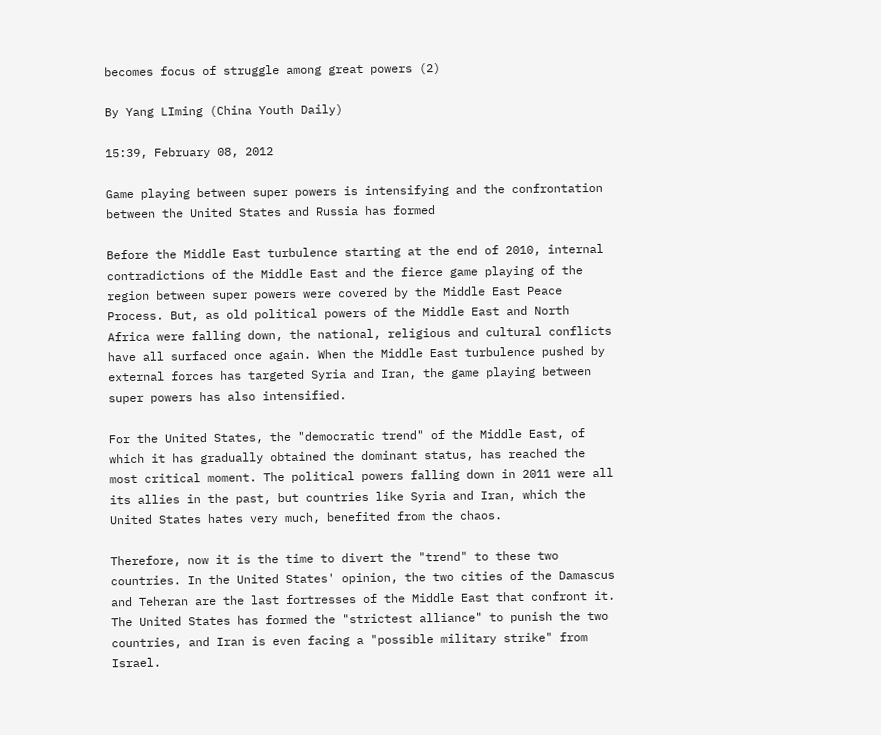becomes focus of struggle among great powers (2)

By Yang LIming (China Youth Daily)

15:39, February 08, 2012

Game playing between super powers is intensifying and the confrontation between the United States and Russia has formed

Before the Middle East turbulence starting at the end of 2010, internal contradictions of the Middle East and the fierce game playing of the region between super powers were covered by the Middle East Peace Process. But, as old political powers of the Middle East and North Africa were falling down, the national, religious and cultural conflicts have all surfaced once again. When the Middle East turbulence pushed by external forces has targeted Syria and Iran, the game playing between super powers has also intensified.

For the United States, the "democratic trend" of the Middle East, of which it has gradually obtained the dominant status, has reached the most critical moment. The political powers falling down in 2011 were all its allies in the past, but countries like Syria and Iran, which the United States hates very much, benefited from the chaos.

Therefore, now it is the time to divert the "trend" to these two countries. In the United States' opinion, the two cities of the Damascus and Teheran are the last fortresses of the Middle East that confront it. The United States has formed the "strictest alliance" to punish the two countries, and Iran is even facing a "possible military strike" from Israel.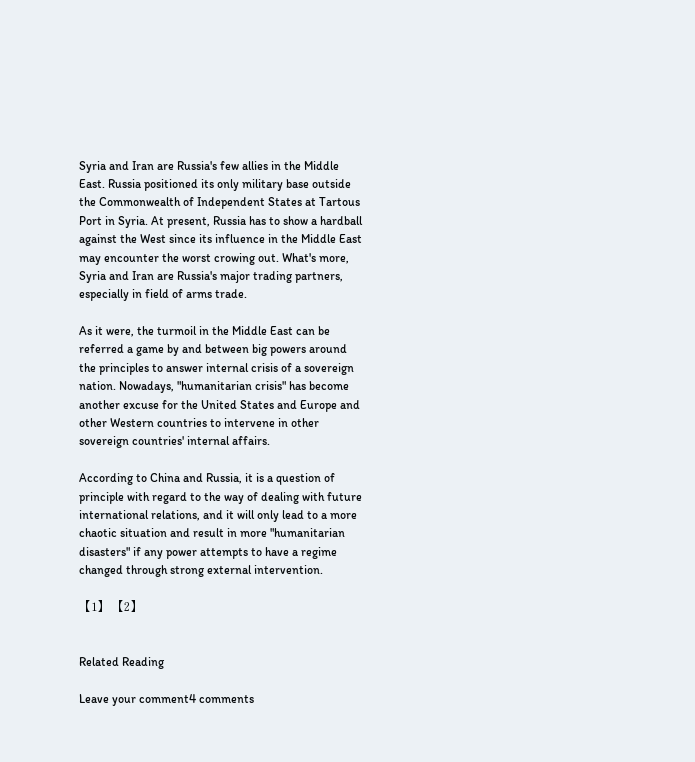Syria and Iran are Russia's few allies in the Middle East. Russia positioned its only military base outside the Commonwealth of Independent States at Tartous Port in Syria. At present, Russia has to show a hardball against the West since its influence in the Middle East may encounter the worst crowing out. What's more, Syria and Iran are Russia's major trading partners, especially in field of arms trade.

As it were, the turmoil in the Middle East can be referred a game by and between big powers around the principles to answer internal crisis of a sovereign nation. Nowadays, "humanitarian crisis" has become another excuse for the United States and Europe and other Western countries to intervene in other sovereign countries' internal affairs.

According to China and Russia, it is a question of principle with regard to the way of dealing with future international relations, and it will only lead to a more chaotic situation and result in more "humanitarian disasters" if any power attempts to have a regime changed through strong external intervention.

【1】 【2】


Related Reading

Leave your comment4 comments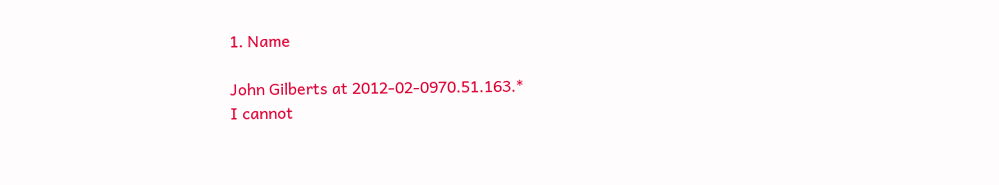1. Name

John Gilberts at 2012-02-0970.51.163.*
I cannot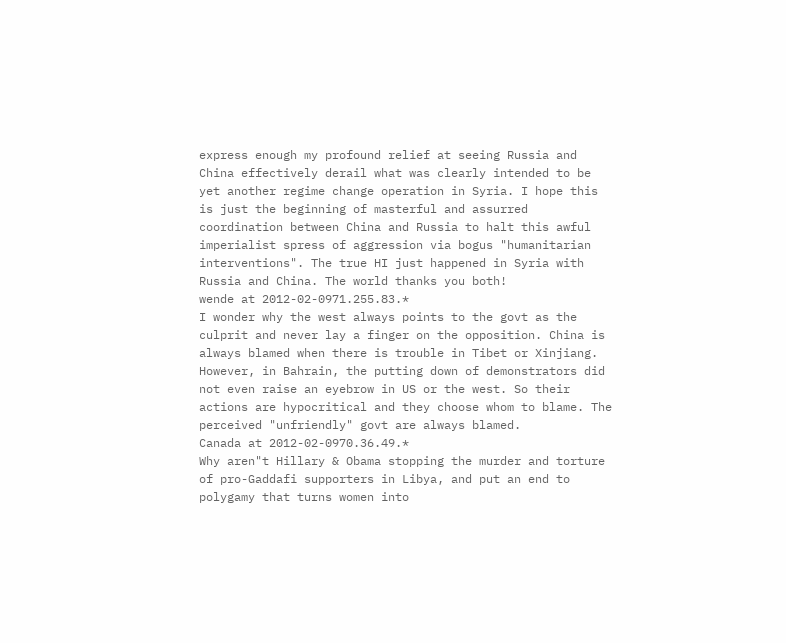express enough my profound relief at seeing Russia and China effectively derail what was clearly intended to be yet another regime change operation in Syria. I hope this is just the beginning of masterful and assurred coordination between China and Russia to halt this awful imperialist spress of aggression via bogus "humanitarian interventions". The true HI just happened in Syria with Russia and China. The world thanks you both!
wende at 2012-02-0971.255.83.*
I wonder why the west always points to the govt as the culprit and never lay a finger on the opposition. China is always blamed when there is trouble in Tibet or Xinjiang. However, in Bahrain, the putting down of demonstrators did not even raise an eyebrow in US or the west. So their actions are hypocritical and they choose whom to blame. The perceived "unfriendly" govt are always blamed.
Canada at 2012-02-0970.36.49.*
Why aren"t Hillary & Obama stopping the murder and torture of pro-Gaddafi supporters in Libya, and put an end to polygamy that turns women into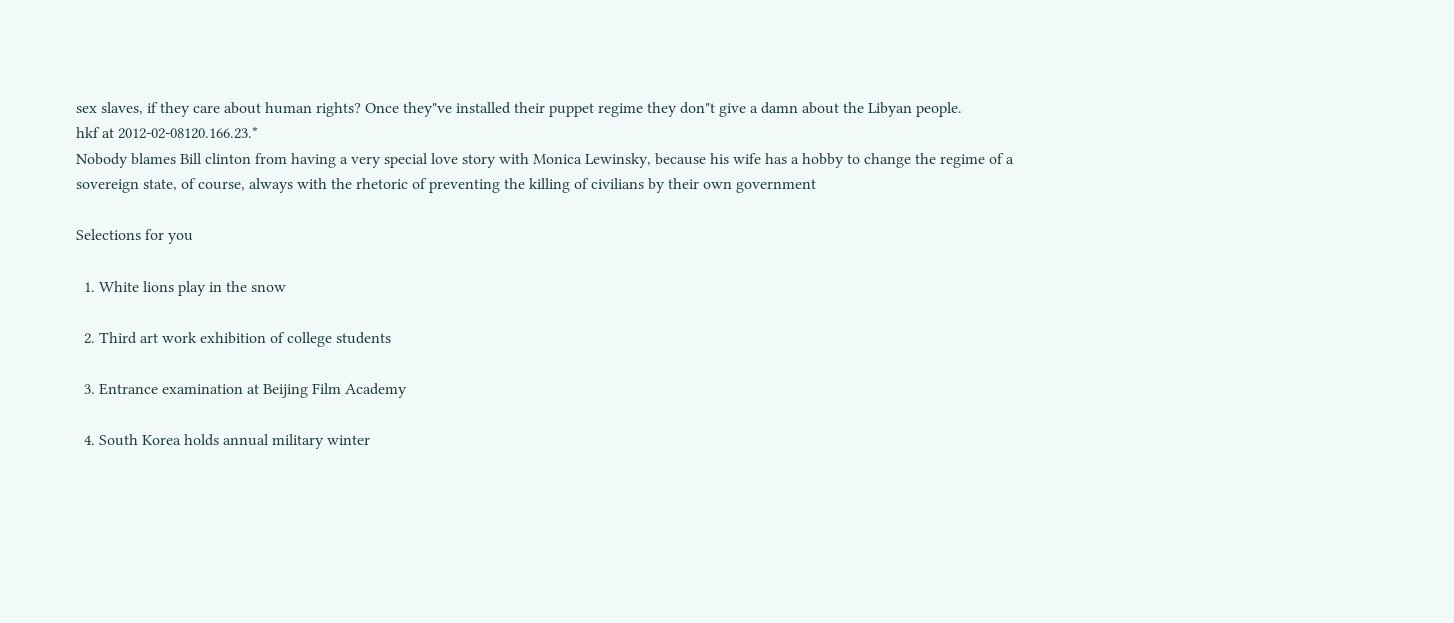sex slaves, if they care about human rights? Once they"ve installed their puppet regime they don"t give a damn about the Libyan people.
hkf at 2012-02-08120.166.23.*
Nobody blames Bill clinton from having a very special love story with Monica Lewinsky, because his wife has a hobby to change the regime of a sovereign state, of course, always with the rhetoric of preventing the killing of civilians by their own government

Selections for you

  1. White lions play in the snow

  2. Third art work exhibition of college students

  3. Entrance examination at Beijing Film Academy

  4. South Korea holds annual military winter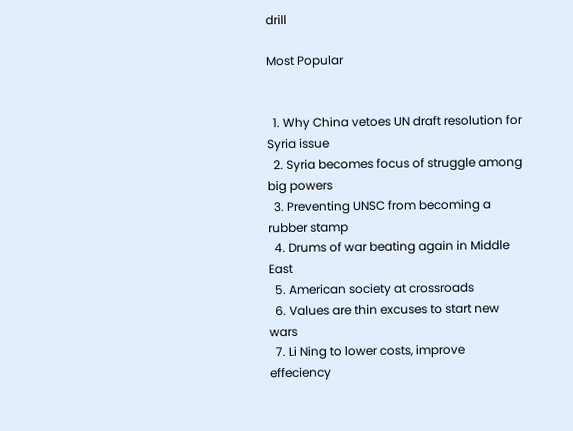drill

Most Popular


  1. Why China vetoes UN draft resolution for Syria issue
  2. Syria becomes focus of struggle among big powers
  3. Preventing UNSC from becoming a rubber stamp
  4. Drums of war beating again in Middle East
  5. American society at crossroads
  6. Values are thin excuses to start new wars
  7. Li Ning to lower costs, improve effeciency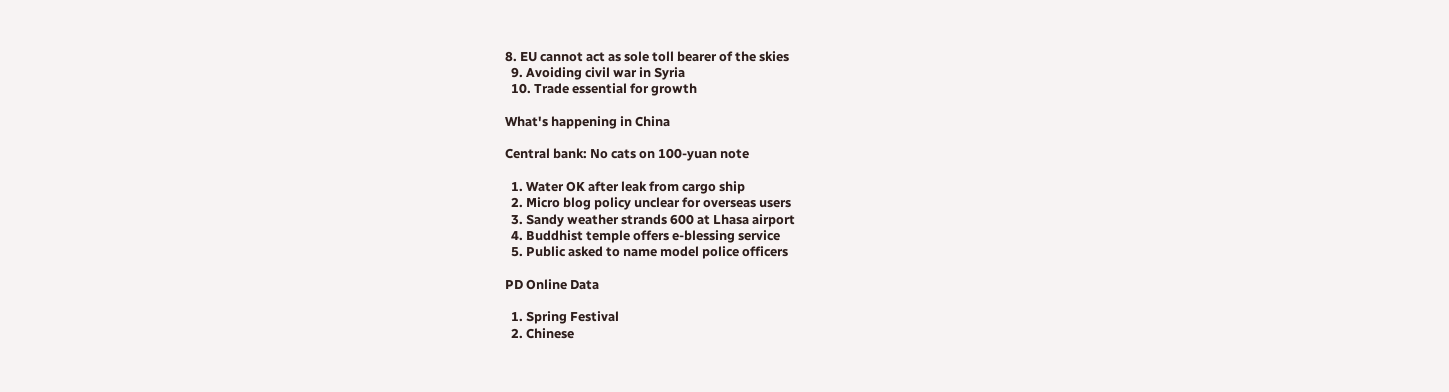8. EU cannot act as sole toll bearer of the skies
  9. Avoiding civil war in Syria
  10. Trade essential for growth

What's happening in China

Central bank: No cats on 100-yuan note

  1. Water OK after leak from cargo ship
  2. Micro blog policy unclear for overseas users
  3. Sandy weather strands 600 at Lhasa airport
  4. Buddhist temple offers e-blessing service
  5. Public asked to name model police officers

PD Online Data

  1. Spring Festival
  2. Chinese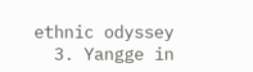ethnic odyssey
  3. Yangge in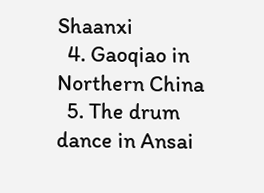Shaanxi
  4. Gaoqiao in Northern China
  5. The drum dance in Ansai